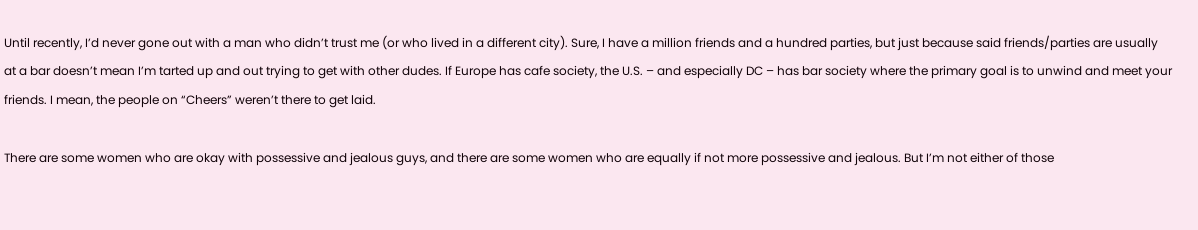Until recently, I’d never gone out with a man who didn’t trust me (or who lived in a different city). Sure, I have a million friends and a hundred parties, but just because said friends/parties are usually at a bar doesn’t mean I’m tarted up and out trying to get with other dudes. If Europe has cafe society, the U.S. – and especially DC – has bar society where the primary goal is to unwind and meet your friends. I mean, the people on “Cheers” weren’t there to get laid.

There are some women who are okay with possessive and jealous guys, and there are some women who are equally if not more possessive and jealous. But I’m not either of those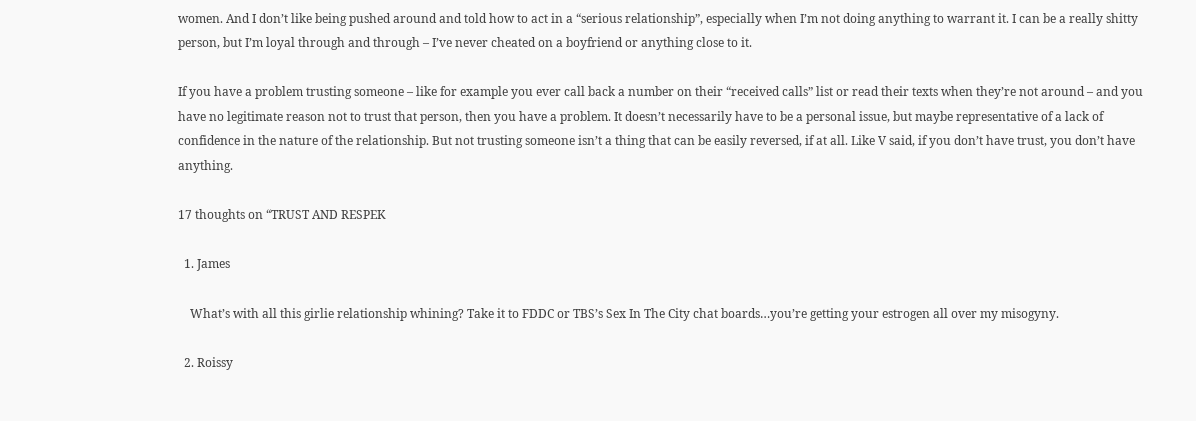women. And I don’t like being pushed around and told how to act in a “serious relationship”, especially when I’m not doing anything to warrant it. I can be a really shitty person, but I’m loyal through and through – I’ve never cheated on a boyfriend or anything close to it.

If you have a problem trusting someone – like for example you ever call back a number on their “received calls” list or read their texts when they’re not around – and you have no legitimate reason not to trust that person, then you have a problem. It doesn’t necessarily have to be a personal issue, but maybe representative of a lack of confidence in the nature of the relationship. But not trusting someone isn’t a thing that can be easily reversed, if at all. Like V said, if you don’t have trust, you don’t have anything.

17 thoughts on “TRUST AND RESPEK

  1. James

    What’s with all this girlie relationship whining? Take it to FDDC or TBS’s Sex In The City chat boards…you’re getting your estrogen all over my misogyny.

  2. Roissy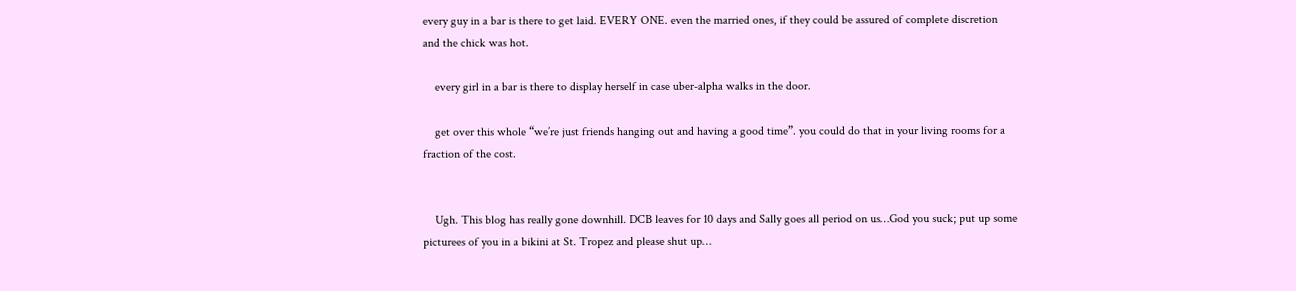every guy in a bar is there to get laid. EVERY ONE. even the married ones, if they could be assured of complete discretion and the chick was hot.

    every girl in a bar is there to display herself in case uber-alpha walks in the door.

    get over this whole “we’re just friends hanging out and having a good time”. you could do that in your living rooms for a fraction of the cost.


    Ugh. This blog has really gone downhill. DCB leaves for 10 days and Sally goes all period on us…God you suck; put up some picturees of you in a bikini at St. Tropez and please shut up…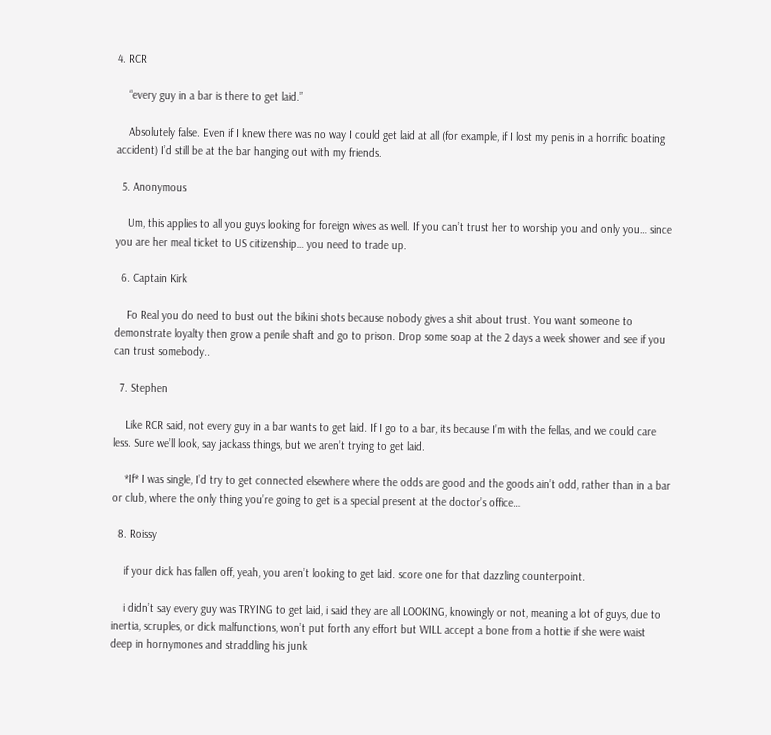4. RCR

    “every guy in a bar is there to get laid.”

    Absolutely false. Even if I knew there was no way I could get laid at all (for example, if I lost my penis in a horrific boating accident) I’d still be at the bar hanging out with my friends.

  5. Anonymous

    Um, this applies to all you guys looking for foreign wives as well. If you can’t trust her to worship you and only you… since you are her meal ticket to US citizenship… you need to trade up.

  6. Captain Kirk

    Fo Real you do need to bust out the bikini shots because nobody gives a shit about trust. You want someone to demonstrate loyalty then grow a penile shaft and go to prison. Drop some soap at the 2 days a week shower and see if you can trust somebody..

  7. Stephen

    Like RCR said, not every guy in a bar wants to get laid. If I go to a bar, its because I’m with the fellas, and we could care less. Sure we’ll look, say jackass things, but we aren’t trying to get laid.

    *If* I was single, I’d try to get connected elsewhere where the odds are good and the goods ain’t odd, rather than in a bar or club, where the only thing you’re going to get is a special present at the doctor’s office…

  8. Roissy

    if your dick has fallen off, yeah, you aren’t looking to get laid. score one for that dazzling counterpoint.

    i didn’t say every guy was TRYING to get laid, i said they are all LOOKING, knowingly or not, meaning a lot of guys, due to inertia, scruples, or dick malfunctions, won’t put forth any effort but WILL accept a bone from a hottie if she were waist deep in hornymones and straddling his junk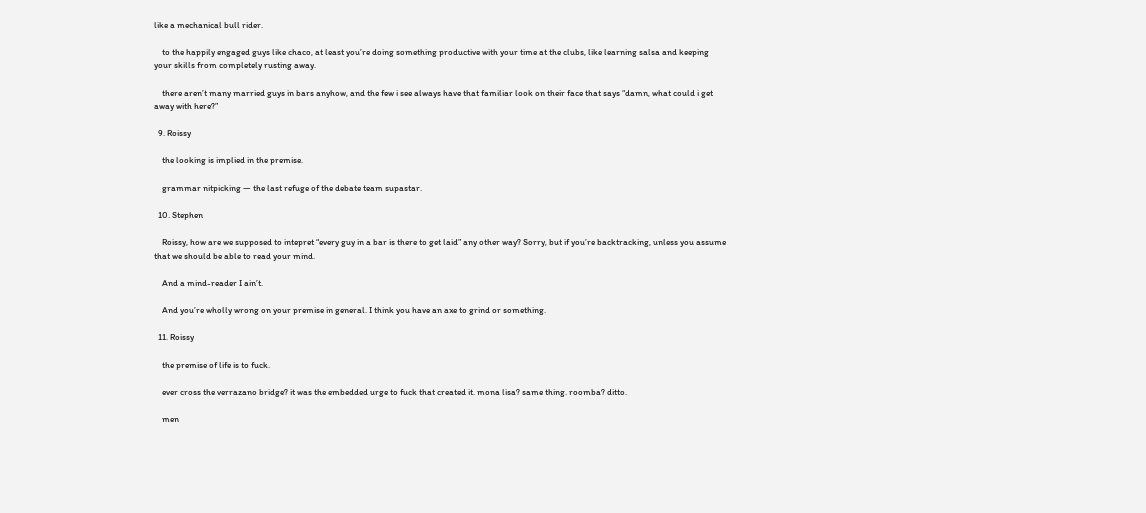like a mechanical bull rider.

    to the happily engaged guys like chaco, at least you’re doing something productive with your time at the clubs, like learning salsa and keeping your skills from completely rusting away.

    there aren’t many married guys in bars anyhow, and the few i see always have that familiar look on their face that says “damn, what could i get away with here?”

  9. Roissy

    the looking is implied in the premise.

    grammar nitpicking — the last refuge of the debate team supastar.

  10. Stephen

    Roissy, how are we supposed to intepret “every guy in a bar is there to get laid” any other way? Sorry, but if you’re backtracking, unless you assume that we should be able to read your mind.

    And a mind-reader I ain’t.

    And you’re wholly wrong on your premise in general. I think you have an axe to grind or something.

  11. Roissy

    the premise of life is to fuck.

    ever cross the verrazano bridge? it was the embedded urge to fuck that created it. mona lisa? same thing. roomba? ditto.

    men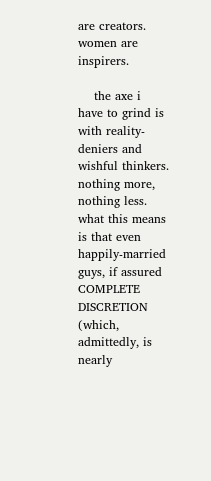are creators. women are inspirers.

    the axe i have to grind is with reality-deniers and wishful thinkers. nothing more, nothing less. what this means is that even happily-married guys, if assured COMPLETE DISCRETION (which, admittedly, is nearly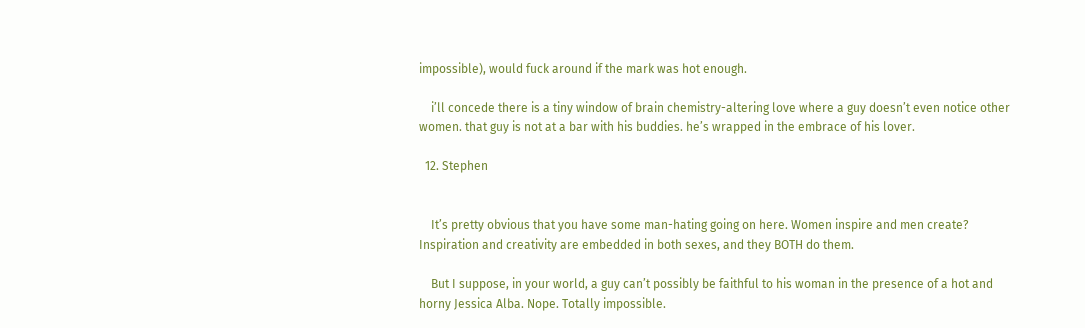impossible), would fuck around if the mark was hot enough.

    i’ll concede there is a tiny window of brain chemistry-altering love where a guy doesn’t even notice other women. that guy is not at a bar with his buddies. he’s wrapped in the embrace of his lover.

  12. Stephen


    It’s pretty obvious that you have some man-hating going on here. Women inspire and men create? Inspiration and creativity are embedded in both sexes, and they BOTH do them.

    But I suppose, in your world, a guy can’t possibly be faithful to his woman in the presence of a hot and horny Jessica Alba. Nope. Totally impossible.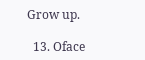Grow up.

  13. Oface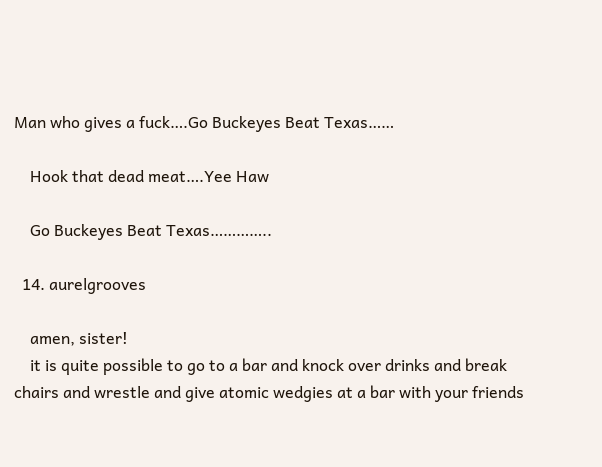Man who gives a fuck….Go Buckeyes Beat Texas……

    Hook that dead meat….Yee Haw

    Go Buckeyes Beat Texas…………..

  14. aurelgrooves

    amen, sister!
    it is quite possible to go to a bar and knock over drinks and break chairs and wrestle and give atomic wedgies at a bar with your friends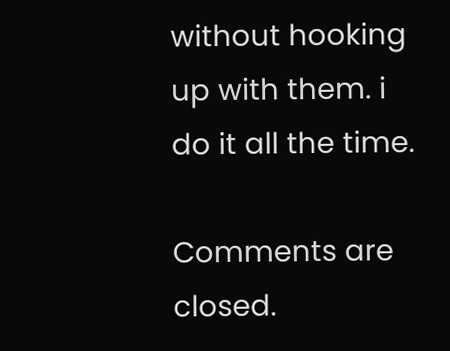without hooking up with them. i do it all the time.

Comments are closed.